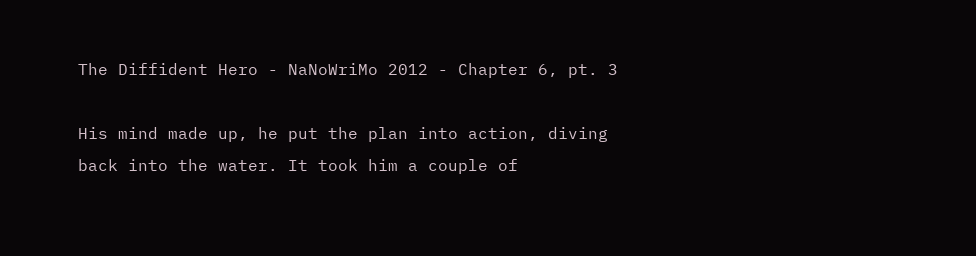The Diffident Hero - NaNoWriMo 2012 - Chapter 6, pt. 3

His mind made up, he put the plan into action, diving back into the water. It took him a couple of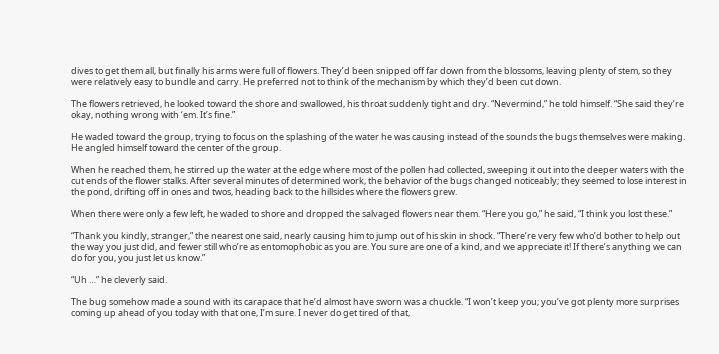dives to get them all, but finally his arms were full of flowers. They’d been snipped off far down from the blossoms, leaving plenty of stem, so they were relatively easy to bundle and carry. He preferred not to think of the mechanism by which they’d been cut down.

The flowers retrieved, he looked toward the shore and swallowed, his throat suddenly tight and dry. “Nevermind,” he told himself. “She said they’re okay, nothing wrong with ‘em. It’s fine.”

He waded toward the group, trying to focus on the splashing of the water he was causing instead of the sounds the bugs themselves were making. He angled himself toward the center of the group.

When he reached them, he stirred up the water at the edge where most of the pollen had collected, sweeping it out into the deeper waters with the cut ends of the flower stalks. After several minutes of determined work, the behavior of the bugs changed noticeably; they seemed to lose interest in the pond, drifting off in ones and twos, heading back to the hillsides where the flowers grew.

When there were only a few left, he waded to shore and dropped the salvaged flowers near them. “Here you go,” he said, “I think you lost these.”

“Thank you kindly, stranger,” the nearest one said, nearly causing him to jump out of his skin in shock. “There’re very few who’d bother to help out the way you just did, and fewer still who’re as entomophobic as you are. You sure are one of a kind, and we appreciate it! If there’s anything we can do for you, you just let us know.”

“Uh …” he cleverly said.

The bug somehow made a sound with its carapace that he’d almost have sworn was a chuckle. “I won’t keep you; you’ve got plenty more surprises coming up ahead of you today with that one, I’m sure. I never do get tired of that,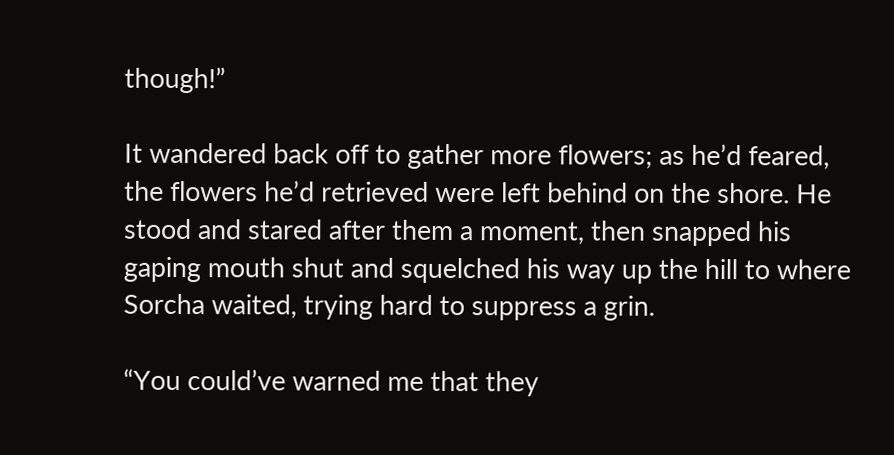though!”

It wandered back off to gather more flowers; as he’d feared, the flowers he’d retrieved were left behind on the shore. He stood and stared after them a moment, then snapped his gaping mouth shut and squelched his way up the hill to where Sorcha waited, trying hard to suppress a grin.

“You could’ve warned me that they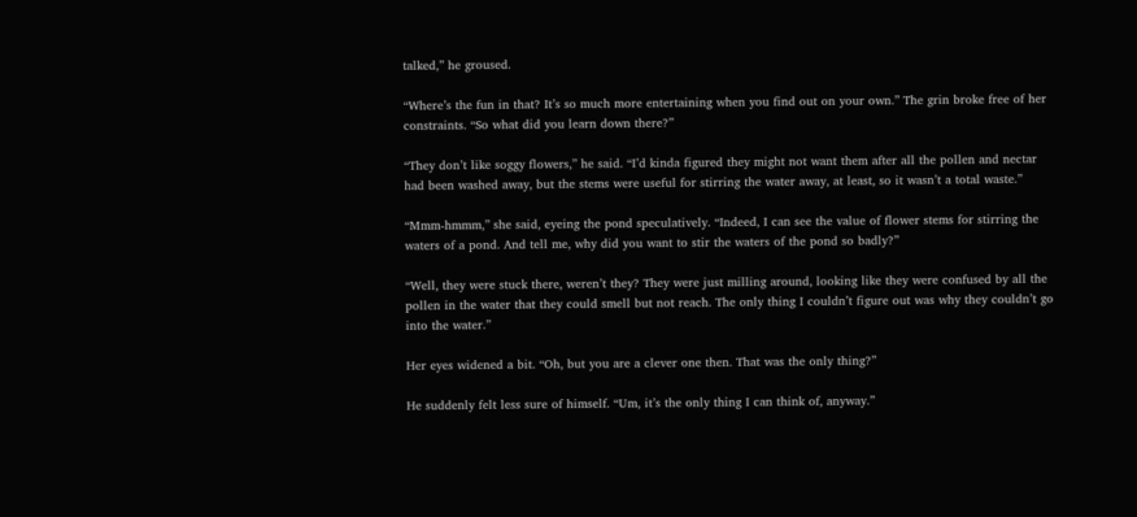talked,” he groused.

“Where’s the fun in that? It’s so much more entertaining when you find out on your own.” The grin broke free of her constraints. “So what did you learn down there?”

“They don’t like soggy flowers,” he said. “I’d kinda figured they might not want them after all the pollen and nectar had been washed away, but the stems were useful for stirring the water away, at least, so it wasn’t a total waste.”

“Mmm-hmmm,” she said, eyeing the pond speculatively. “Indeed, I can see the value of flower stems for stirring the waters of a pond. And tell me, why did you want to stir the waters of the pond so badly?”

“Well, they were stuck there, weren’t they? They were just milling around, looking like they were confused by all the pollen in the water that they could smell but not reach. The only thing I couldn’t figure out was why they couldn’t go into the water.”

Her eyes widened a bit. “Oh, but you are a clever one then. That was the only thing?”

He suddenly felt less sure of himself. “Um, it’s the only thing I can think of, anyway.”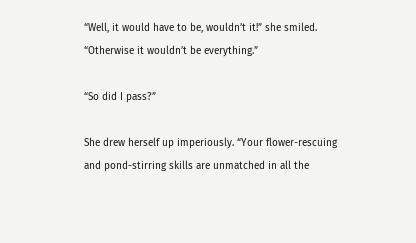“Well, it would have to be, wouldn’t it!” she smiled. “Otherwise it wouldn’t be everything.”

“So did I pass?”

She drew herself up imperiously. “Your flower-rescuing and pond-stirring skills are unmatched in all the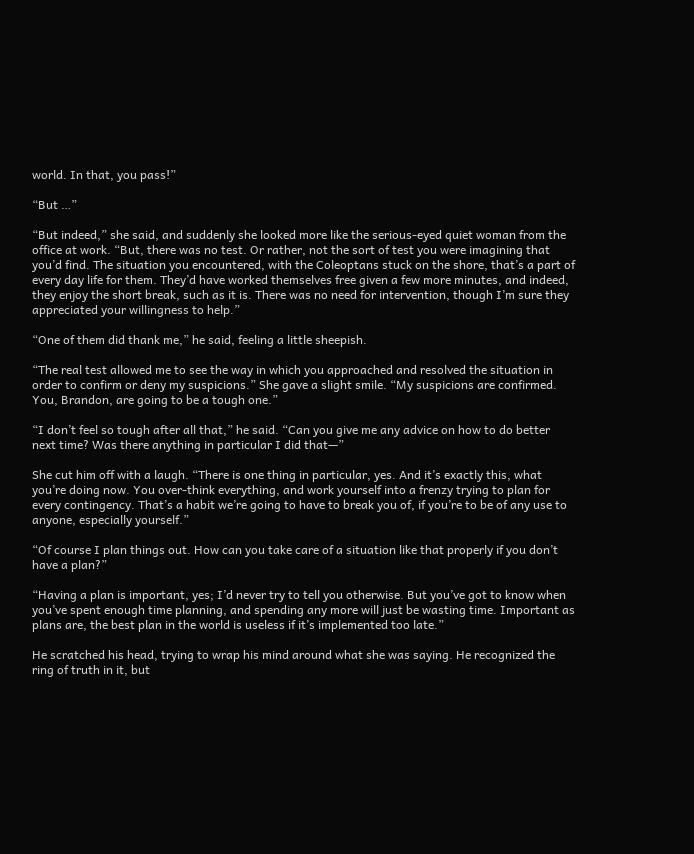world. In that, you pass!”

“But …”

“But indeed,” she said, and suddenly she looked more like the serious-eyed quiet woman from the office at work. “But, there was no test. Or rather, not the sort of test you were imagining that you’d find. The situation you encountered, with the Coleoptans stuck on the shore, that’s a part of every day life for them. They’d have worked themselves free given a few more minutes, and indeed, they enjoy the short break, such as it is. There was no need for intervention, though I’m sure they appreciated your willingness to help.”

“One of them did thank me,” he said, feeling a little sheepish.

“The real test allowed me to see the way in which you approached and resolved the situation in order to confirm or deny my suspicions.” She gave a slight smile. “My suspicions are confirmed. You, Brandon, are going to be a tough one.”

“I don’t feel so tough after all that,” he said. “Can you give me any advice on how to do better next time? Was there anything in particular I did that—”

She cut him off with a laugh. “There is one thing in particular, yes. And it’s exactly this, what you’re doing now. You over-think everything, and work yourself into a frenzy trying to plan for every contingency. That’s a habit we’re going to have to break you of, if you’re to be of any use to anyone, especially yourself.”

“Of course I plan things out. How can you take care of a situation like that properly if you don’t have a plan?”

“Having a plan is important, yes; I’d never try to tell you otherwise. But you’ve got to know when you’ve spent enough time planning, and spending any more will just be wasting time. Important as plans are, the best plan in the world is useless if it’s implemented too late.”

He scratched his head, trying to wrap his mind around what she was saying. He recognized the ring of truth in it, but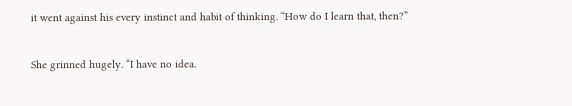it went against his every instinct and habit of thinking. “How do I learn that, then?”

She grinned hugely. “I have no idea.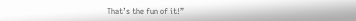That’s the fun of it!”